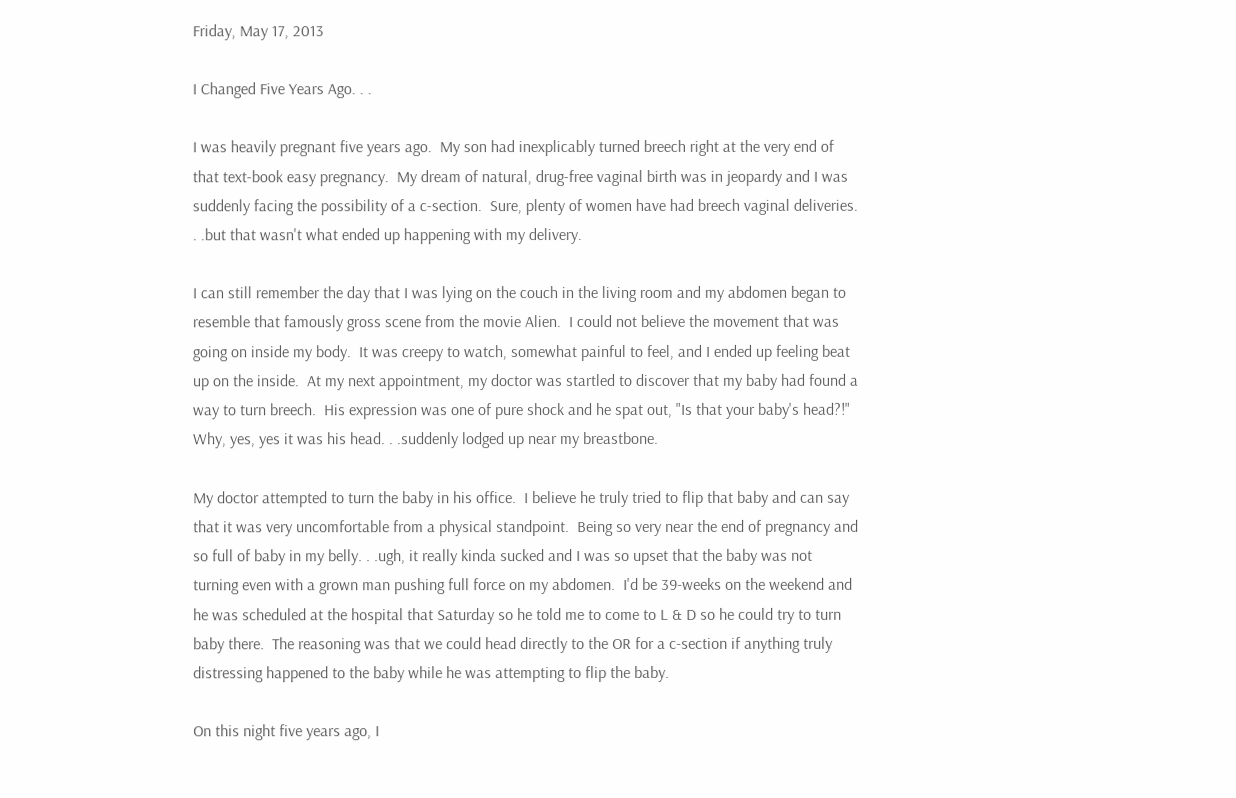Friday, May 17, 2013

I Changed Five Years Ago. . .

I was heavily pregnant five years ago.  My son had inexplicably turned breech right at the very end of that text-book easy pregnancy.  My dream of natural, drug-free vaginal birth was in jeopardy and I was suddenly facing the possibility of a c-section.  Sure, plenty of women have had breech vaginal deliveries. . .but that wasn't what ended up happening with my delivery.

I can still remember the day that I was lying on the couch in the living room and my abdomen began to resemble that famously gross scene from the movie Alien.  I could not believe the movement that was going on inside my body.  It was creepy to watch, somewhat painful to feel, and I ended up feeling beat up on the inside.  At my next appointment, my doctor was startled to discover that my baby had found a way to turn breech.  His expression was one of pure shock and he spat out, "Is that your baby's head?!"  Why, yes, yes it was his head. . .suddenly lodged up near my breastbone.

My doctor attempted to turn the baby in his office.  I believe he truly tried to flip that baby and can say that it was very uncomfortable from a physical standpoint.  Being so very near the end of pregnancy and so full of baby in my belly. . .ugh, it really kinda sucked and I was so upset that the baby was not turning even with a grown man pushing full force on my abdomen.  I'd be 39-weeks on the weekend and he was scheduled at the hospital that Saturday so he told me to come to L & D so he could try to turn baby there.  The reasoning was that we could head directly to the OR for a c-section if anything truly distressing happened to the baby while he was attempting to flip the baby.

On this night five years ago, I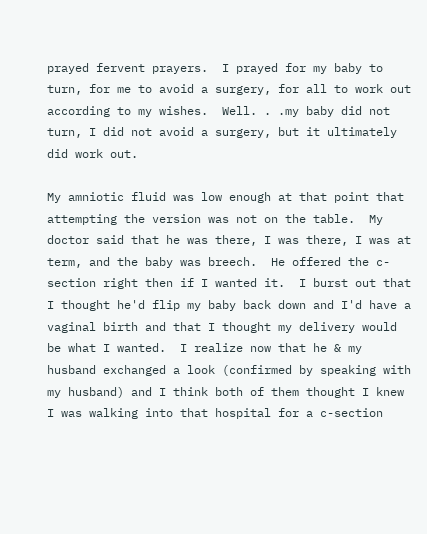prayed fervent prayers.  I prayed for my baby to turn, for me to avoid a surgery, for all to work out according to my wishes.  Well. . .my baby did not turn, I did not avoid a surgery, but it ultimately did work out.

My amniotic fluid was low enough at that point that attempting the version was not on the table.  My doctor said that he was there, I was there, I was at term, and the baby was breech.  He offered the c-section right then if I wanted it.  I burst out that I thought he'd flip my baby back down and I'd have a vaginal birth and that I thought my delivery would be what I wanted.  I realize now that he & my husband exchanged a look (confirmed by speaking with my husband) and I think both of them thought I knew I was walking into that hospital for a c-section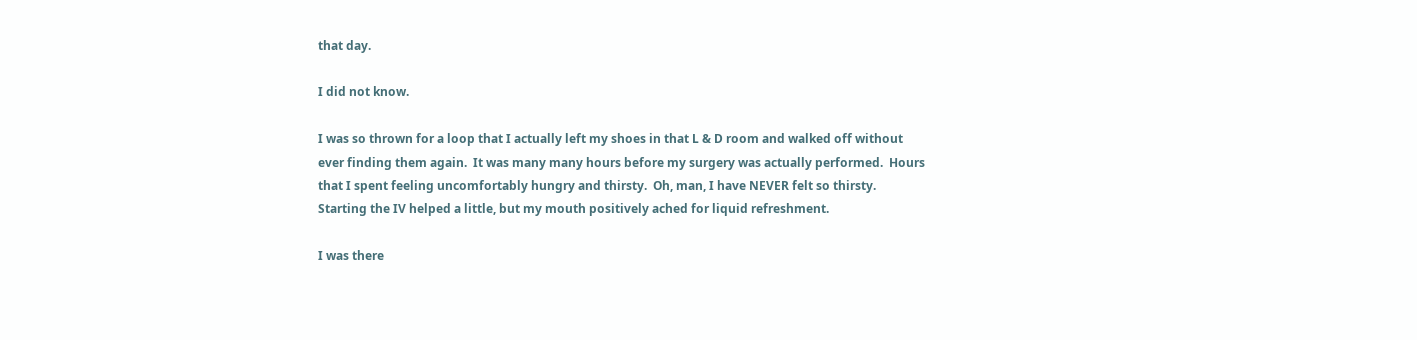that day.

I did not know.

I was so thrown for a loop that I actually left my shoes in that L & D room and walked off without ever finding them again.  It was many many hours before my surgery was actually performed.  Hours that I spent feeling uncomfortably hungry and thirsty.  Oh, man, I have NEVER felt so thirsty.  Starting the IV helped a little, but my mouth positively ached for liquid refreshment.

I was there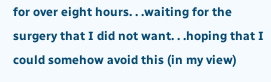for over eight hours. . .waiting for the surgery that I did not want. . .hoping that I could somehow avoid this (in my view)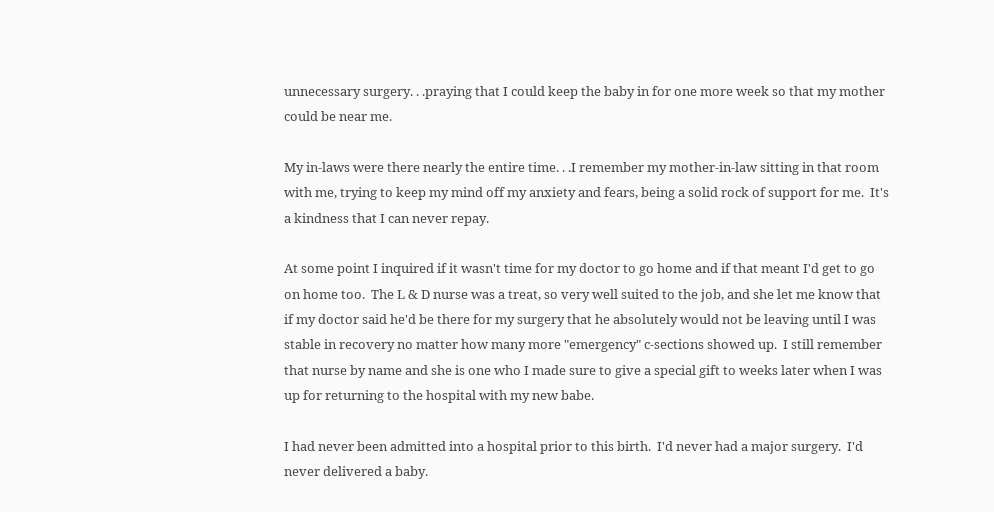unnecessary surgery. . .praying that I could keep the baby in for one more week so that my mother could be near me.

My in-laws were there nearly the entire time. . .I remember my mother-in-law sitting in that room with me, trying to keep my mind off my anxiety and fears, being a solid rock of support for me.  It's a kindness that I can never repay.

At some point I inquired if it wasn't time for my doctor to go home and if that meant I'd get to go on home too.  The L & D nurse was a treat, so very well suited to the job, and she let me know that if my doctor said he'd be there for my surgery that he absolutely would not be leaving until I was stable in recovery no matter how many more "emergency" c-sections showed up.  I still remember that nurse by name and she is one who I made sure to give a special gift to weeks later when I was up for returning to the hospital with my new babe.

I had never been admitted into a hospital prior to this birth.  I'd never had a major surgery.  I'd never delivered a baby.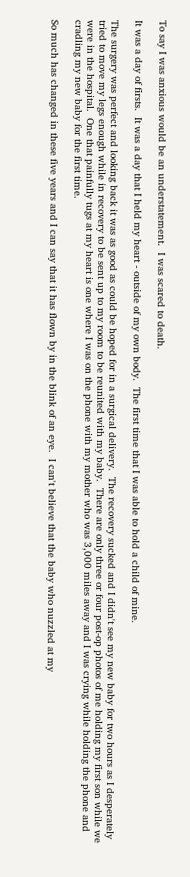To say I was anxious would be an understatement.  I was scared to death.

It was a day of firsts.  It was a day that I held my heart - outside of my own body.  The first time that I was able to hold a child of mine.

The surgery was perfect and looking back it was as good as could be hoped for in a surgical delivery.  The recovery sucked and I didn't see my new baby for two hours as I desperately tried to move my legs enough while in recovery to be sent up to my room to be reunited with my baby.  There are only three or four post-op photos of me holding my first son while we were in the hospital.  One that painfully tugs at my heart is one where I was on the phone with my mother who was 3,000 miles away and I was crying while holding the phone and cradling my new baby for the first time.

So much has changed in these five years and I can say that it has flown by in the blink of an eye.  I can't believe that the baby who nuzzled at my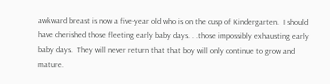awkward breast is now a five-year old who is on the cusp of Kindergarten.  I should have cherished those fleeting early baby days. . .those impossibly exhausting early baby days.  They will never return that that boy will only continue to grow and mature.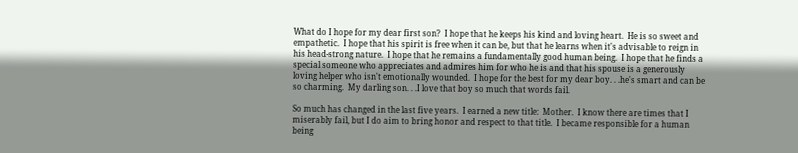What do I hope for my dear first son?  I hope that he keeps his kind and loving heart.  He is so sweet and empathetic.  I hope that his spirit is free when it can be, but that he learns when it's advisable to reign in his head-strong nature.  I hope that he remains a fundamentally good human being.  I hope that he finds a special someone who appreciates and admires him for who he is and that his spouse is a generously loving helper who isn't emotionally wounded.  I hope for the best for my dear boy. . .he's smart and can be so charming.  My darling son. . .I love that boy so much that words fail.

So much has changed in the last five years.  I earned a new title:  Mother.  I know there are times that I miserably fail, but I do aim to bring honor and respect to that title.  I became responsible for a human being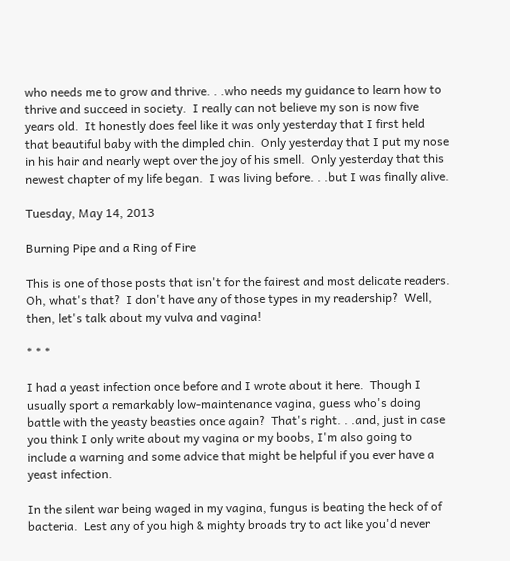who needs me to grow and thrive. . .who needs my guidance to learn how to thrive and succeed in society.  I really can not believe my son is now five years old.  It honestly does feel like it was only yesterday that I first held that beautiful baby with the dimpled chin.  Only yesterday that I put my nose in his hair and nearly wept over the joy of his smell.  Only yesterday that this newest chapter of my life began.  I was living before. . .but I was finally alive.

Tuesday, May 14, 2013

Burning Pipe and a Ring of Fire

This is one of those posts that isn't for the fairest and most delicate readers.  Oh, what's that?  I don't have any of those types in my readership?  Well, then, let's talk about my vulva and vagina!

* * *

I had a yeast infection once before and I wrote about it here.  Though I usually sport a remarkably low-maintenance vagina, guess who's doing battle with the yeasty beasties once again?  That's right. . .and, just in case you think I only write about my vagina or my boobs, I'm also going to include a warning and some advice that might be helpful if you ever have a yeast infection.

In the silent war being waged in my vagina, fungus is beating the heck of of bacteria.  Lest any of you high & mighty broads try to act like you'd never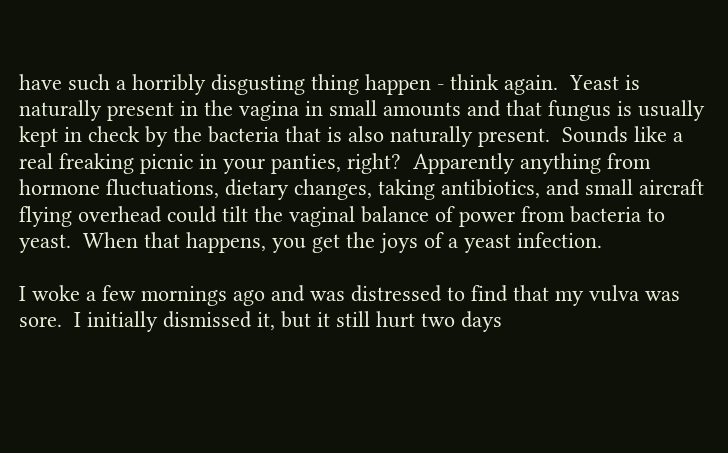have such a horribly disgusting thing happen - think again.  Yeast is naturally present in the vagina in small amounts and that fungus is usually kept in check by the bacteria that is also naturally present.  Sounds like a real freaking picnic in your panties, right?  Apparently anything from hormone fluctuations, dietary changes, taking antibiotics, and small aircraft flying overhead could tilt the vaginal balance of power from bacteria to yeast.  When that happens, you get the joys of a yeast infection.

I woke a few mornings ago and was distressed to find that my vulva was sore.  I initially dismissed it, but it still hurt two days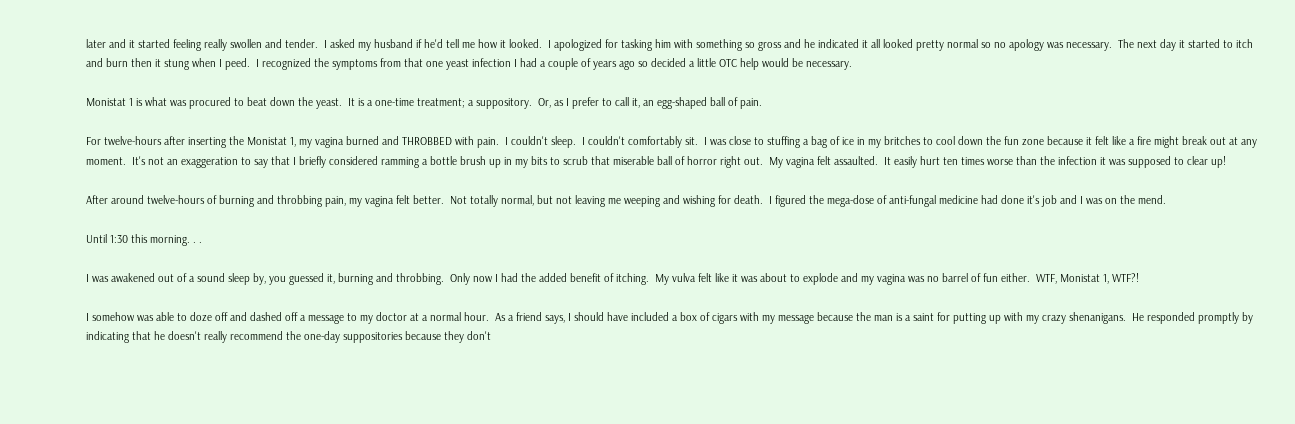later and it started feeling really swollen and tender.  I asked my husband if he'd tell me how it looked.  I apologized for tasking him with something so gross and he indicated it all looked pretty normal so no apology was necessary.  The next day it started to itch and burn then it stung when I peed.  I recognized the symptoms from that one yeast infection I had a couple of years ago so decided a little OTC help would be necessary.

Monistat 1 is what was procured to beat down the yeast.  It is a one-time treatment; a suppository.  Or, as I prefer to call it, an egg-shaped ball of pain.

For twelve-hours after inserting the Monistat 1, my vagina burned and THROBBED with pain.  I couldn't sleep.  I couldn't comfortably sit.  I was close to stuffing a bag of ice in my britches to cool down the fun zone because it felt like a fire might break out at any moment.  It's not an exaggeration to say that I briefly considered ramming a bottle brush up in my bits to scrub that miserable ball of horror right out.  My vagina felt assaulted.  It easily hurt ten times worse than the infection it was supposed to clear up!

After around twelve-hours of burning and throbbing pain, my vagina felt better.  Not totally normal, but not leaving me weeping and wishing for death.  I figured the mega-dose of anti-fungal medicine had done it's job and I was on the mend.

Until 1:30 this morning. . .

I was awakened out of a sound sleep by, you guessed it, burning and throbbing.  Only now I had the added benefit of itching.  My vulva felt like it was about to explode and my vagina was no barrel of fun either.  WTF, Monistat 1, WTF?!

I somehow was able to doze off and dashed off a message to my doctor at a normal hour.  As a friend says, I should have included a box of cigars with my message because the man is a saint for putting up with my crazy shenanigans.  He responded promptly by indicating that he doesn't really recommend the one-day suppositories because they don't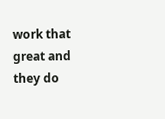work that great and they do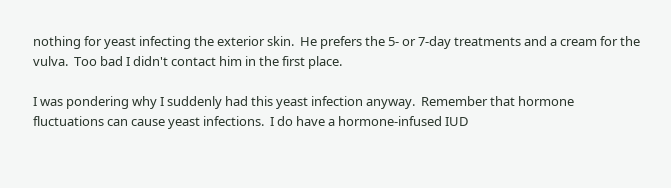nothing for yeast infecting the exterior skin.  He prefers the 5- or 7-day treatments and a cream for the vulva.  Too bad I didn't contact him in the first place.

I was pondering why I suddenly had this yeast infection anyway.  Remember that hormone fluctuations can cause yeast infections.  I do have a hormone-infused IUD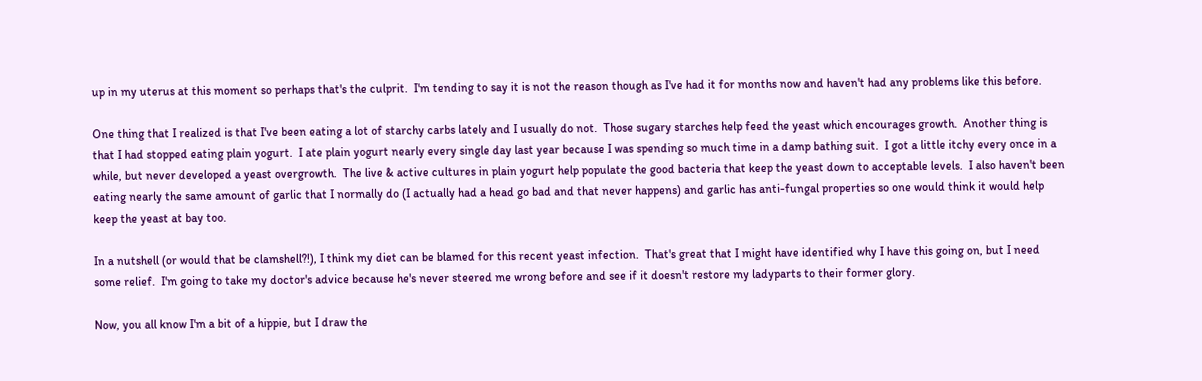up in my uterus at this moment so perhaps that's the culprit.  I'm tending to say it is not the reason though as I've had it for months now and haven't had any problems like this before.

One thing that I realized is that I've been eating a lot of starchy carbs lately and I usually do not.  Those sugary starches help feed the yeast which encourages growth.  Another thing is that I had stopped eating plain yogurt.  I ate plain yogurt nearly every single day last year because I was spending so much time in a damp bathing suit.  I got a little itchy every once in a while, but never developed a yeast overgrowth.  The live & active cultures in plain yogurt help populate the good bacteria that keep the yeast down to acceptable levels.  I also haven't been eating nearly the same amount of garlic that I normally do (I actually had a head go bad and that never happens) and garlic has anti-fungal properties so one would think it would help keep the yeast at bay too.

In a nutshell (or would that be clamshell?!), I think my diet can be blamed for this recent yeast infection.  That's great that I might have identified why I have this going on, but I need some relief.  I'm going to take my doctor's advice because he's never steered me wrong before and see if it doesn't restore my ladyparts to their former glory.

Now, you all know I'm a bit of a hippie, but I draw the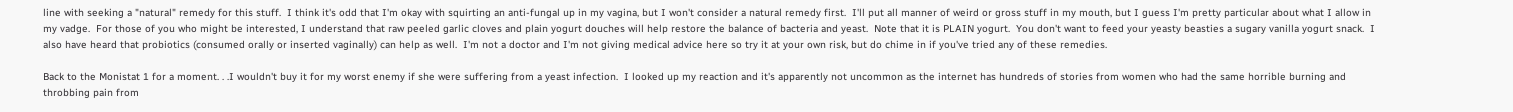line with seeking a "natural" remedy for this stuff.  I think it's odd that I'm okay with squirting an anti-fungal up in my vagina, but I won't consider a natural remedy first.  I'll put all manner of weird or gross stuff in my mouth, but I guess I'm pretty particular about what I allow in my vadge.  For those of you who might be interested, I understand that raw peeled garlic cloves and plain yogurt douches will help restore the balance of bacteria and yeast.  Note that it is PLAIN yogurt.  You don't want to feed your yeasty beasties a sugary vanilla yogurt snack.  I also have heard that probiotics (consumed orally or inserted vaginally) can help as well.  I'm not a doctor and I'm not giving medical advice here so try it at your own risk, but do chime in if you've tried any of these remedies.

Back to the Monistat 1 for a moment. . .I wouldn't buy it for my worst enemy if she were suffering from a yeast infection.  I looked up my reaction and it's apparently not uncommon as the internet has hundreds of stories from women who had the same horrible burning and throbbing pain from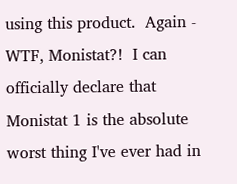using this product.  Again - WTF, Monistat?!  I can officially declare that Monistat 1 is the absolute worst thing I've ever had in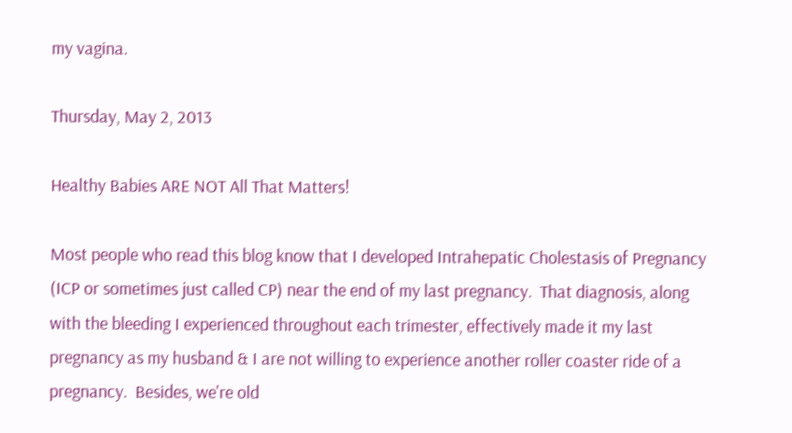my vagina.

Thursday, May 2, 2013

Healthy Babies ARE NOT All That Matters!

Most people who read this blog know that I developed Intrahepatic Cholestasis of Pregnancy (ICP or sometimes just called CP) near the end of my last pregnancy.  That diagnosis, along with the bleeding I experienced throughout each trimester, effectively made it my last pregnancy as my husband & I are not willing to experience another roller coaster ride of a pregnancy.  Besides, we're old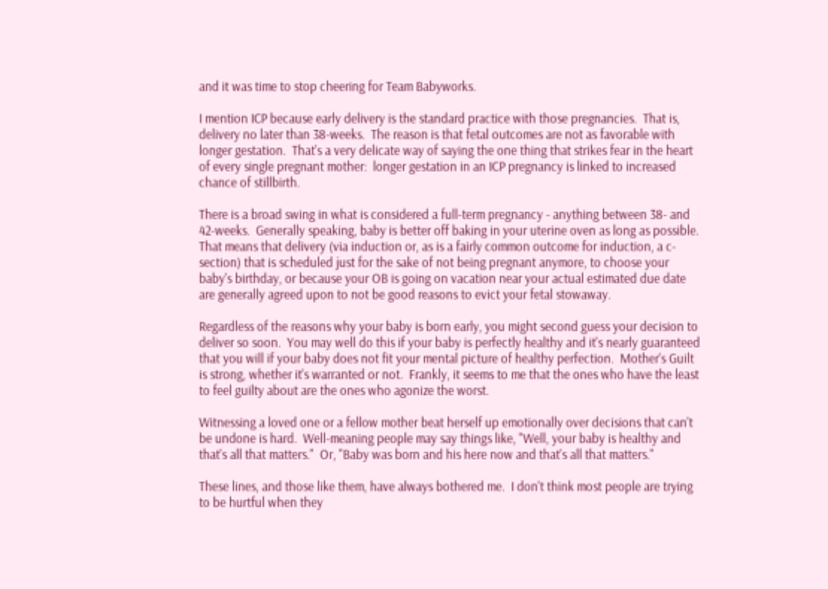and it was time to stop cheering for Team Babyworks.

I mention ICP because early delivery is the standard practice with those pregnancies.  That is, delivery no later than 38-weeks.  The reason is that fetal outcomes are not as favorable with longer gestation.  That's a very delicate way of saying the one thing that strikes fear in the heart of every single pregnant mother:  longer gestation in an ICP pregnancy is linked to increased chance of stillbirth.

There is a broad swing in what is considered a full-term pregnancy - anything between 38- and 42-weeks.  Generally speaking, baby is better off baking in your uterine oven as long as possible.  That means that delivery (via induction or, as is a fairly common outcome for induction, a c-section) that is scheduled just for the sake of not being pregnant anymore, to choose your baby's birthday, or because your OB is going on vacation near your actual estimated due date are generally agreed upon to not be good reasons to evict your fetal stowaway.

Regardless of the reasons why your baby is born early, you might second guess your decision to deliver so soon.  You may well do this if your baby is perfectly healthy and it's nearly guaranteed that you will if your baby does not fit your mental picture of healthy perfection.  Mother's Guilt is strong, whether it's warranted or not.  Frankly, it seems to me that the ones who have the least to feel guilty about are the ones who agonize the worst.

Witnessing a loved one or a fellow mother beat herself up emotionally over decisions that can't be undone is hard.  Well-meaning people may say things like, "Well, your baby is healthy and that's all that matters."  Or, "Baby was born and his here now and that's all that matters."

These lines, and those like them, have always bothered me.  I don't think most people are trying to be hurtful when they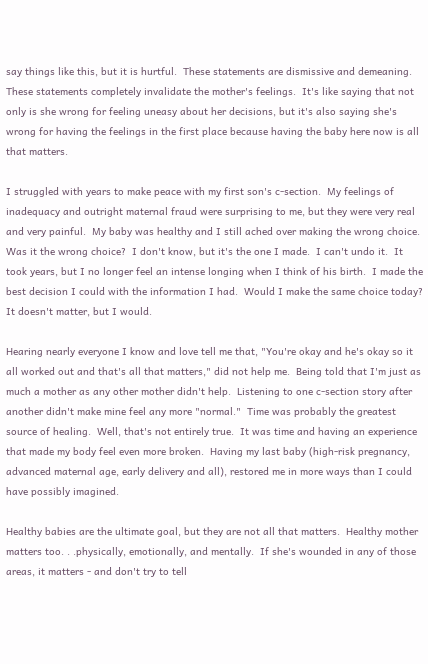say things like this, but it is hurtful.  These statements are dismissive and demeaning.  These statements completely invalidate the mother's feelings.  It's like saying that not only is she wrong for feeling uneasy about her decisions, but it's also saying she's wrong for having the feelings in the first place because having the baby here now is all that matters.

I struggled with years to make peace with my first son's c-section.  My feelings of inadequacy and outright maternal fraud were surprising to me, but they were very real and very painful.  My baby was healthy and I still ached over making the wrong choice.  Was it the wrong choice?  I don't know, but it's the one I made.  I can't undo it.  It took years, but I no longer feel an intense longing when I think of his birth.  I made the best decision I could with the information I had.  Would I make the same choice today?  It doesn't matter, but I would.

Hearing nearly everyone I know and love tell me that, "You're okay and he's okay so it all worked out and that's all that matters," did not help me.  Being told that I'm just as much a mother as any other mother didn't help.  Listening to one c-section story after another didn't make mine feel any more "normal."  Time was probably the greatest source of healing.  Well, that's not entirely true.  It was time and having an experience that made my body feel even more broken.  Having my last baby (high-risk pregnancy, advanced maternal age, early delivery and all), restored me in more ways than I could have possibly imagined.

Healthy babies are the ultimate goal, but they are not all that matters.  Healthy mother matters too. . .physically, emotionally, and mentally.  If she's wounded in any of those areas, it matters - and don't try to tell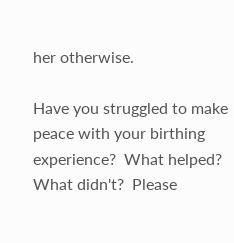her otherwise.

Have you struggled to make peace with your birthing experience?  What helped?  What didn't?  Please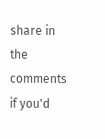share in the comments if you'd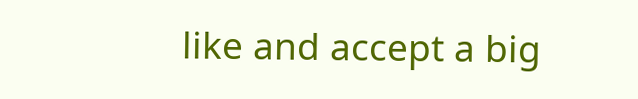like and accept a big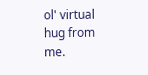ol' virtual hug from me.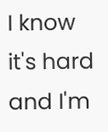I know it's hard and I'm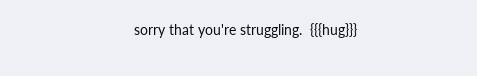sorry that you're struggling.  {{{hug}}}